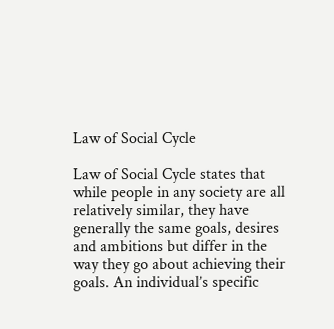Law of Social Cycle

Law of Social Cycle states that while people in any society are all relatively similar, they have generally the same goals, desires and ambitions but differ in the way they go about achieving their goals. An individual’s specific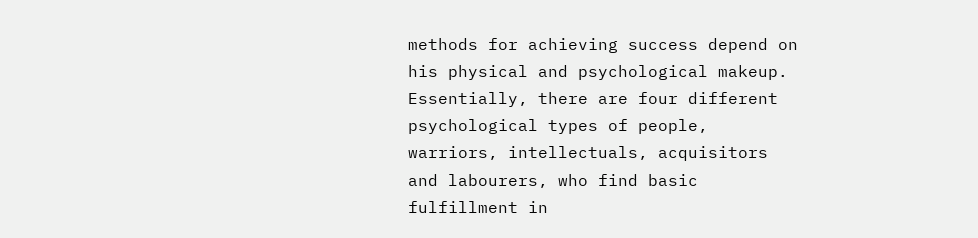methods for achieving success depend on his physical and psychological makeup. Essentially, there are four different psychological types of people, warriors, intellectuals, acquisitors and labourers, who find basic fulfillment in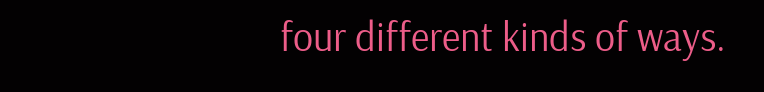four different kinds of ways.